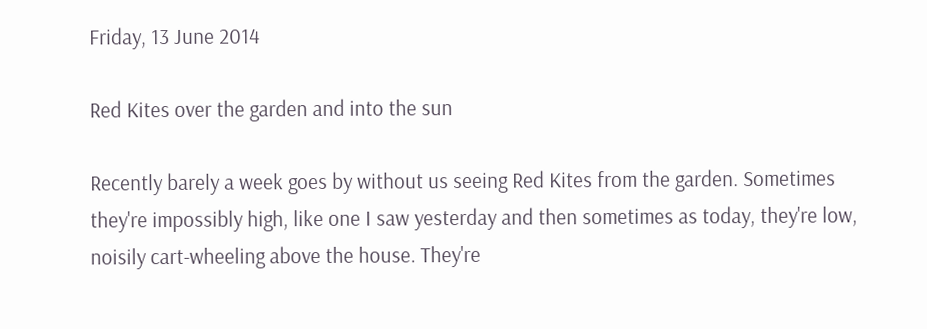Friday, 13 June 2014

Red Kites over the garden and into the sun

Recently barely a week goes by without us seeing Red Kites from the garden. Sometimes they're impossibly high, like one I saw yesterday and then sometimes as today, they're low, noisily cart-wheeling above the house. They're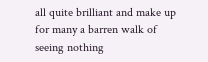all quite brilliant and make up for many a barren walk of seeing nothing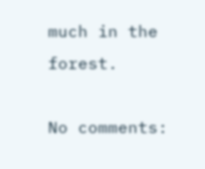much in the forest.

No comments: